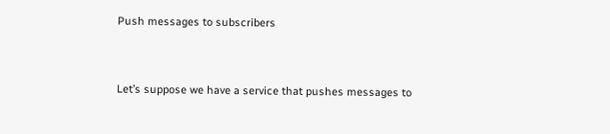Push messages to subscribers


Let’s suppose we have a service that pushes messages to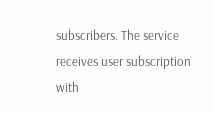subscribers. The service receives user subscription with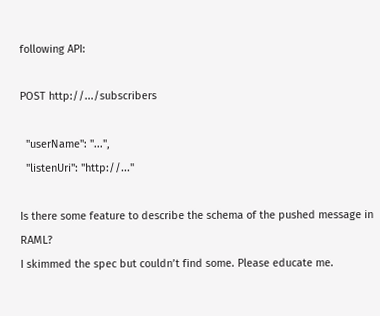following API:

POST http://.../subscribers

  "userName": "...",
  "listenUri": "http://..."

Is there some feature to describe the schema of the pushed message in RAML?
I skimmed the spec but couldn’t find some. Please educate me.